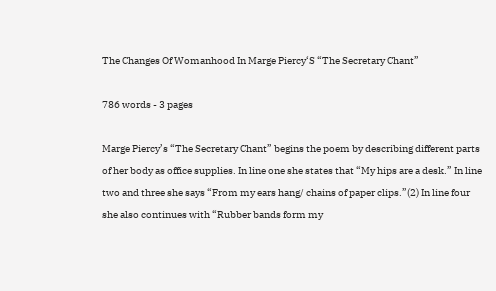The Changes Of Womanhood In Marge Piercy‘S “The Secretary Chant”

786 words - 3 pages

Marge Piercy’s “The Secretary Chant” begins the poem by describing different parts of her body as office supplies. In line one she states that “My hips are a desk.” In line two and three she says “From my ears hang/ chains of paper clips.”(2) In line four she also continues with “Rubber bands form my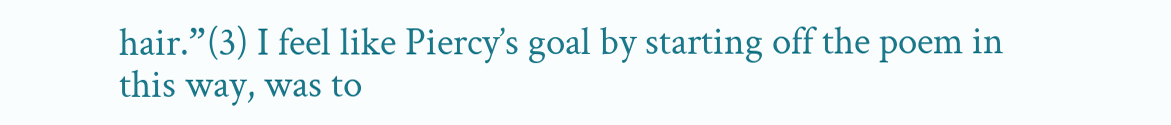hair.”(3) I feel like Piercy’s goal by starting off the poem in this way, was to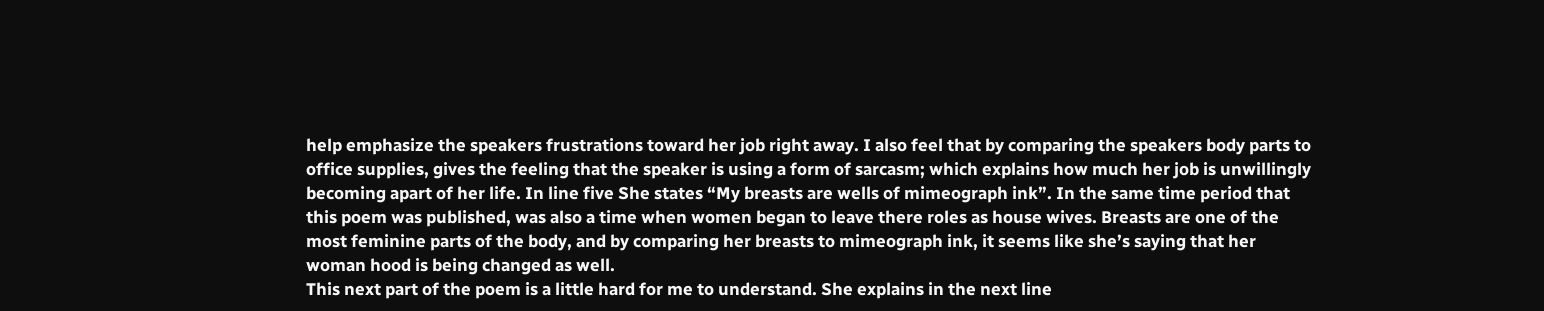help emphasize the speakers frustrations toward her job right away. I also feel that by comparing the speakers body parts to office supplies, gives the feeling that the speaker is using a form of sarcasm; which explains how much her job is unwillingly becoming apart of her life. In line five She states “My breasts are wells of mimeograph ink”. In the same time period that this poem was published, was also a time when women began to leave there roles as house wives. Breasts are one of the most feminine parts of the body, and by comparing her breasts to mimeograph ink, it seems like she’s saying that her woman hood is being changed as well.
This next part of the poem is a little hard for me to understand. She explains in the next line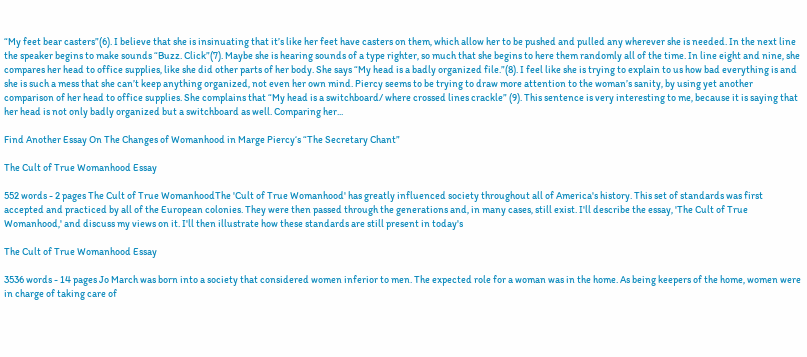“My feet bear casters”(6). I believe that she is insinuating that it’s like her feet have casters on them, which allow her to be pushed and pulled any wherever she is needed. In the next line the speaker begins to make sounds “Buzz. Click”(7). Maybe she is hearing sounds of a type righter, so much that she begins to here them randomly all of the time. In line eight and nine, she compares her head to office supplies, like she did other parts of her body. She says “My head is a badly organized file.”(8). I feel like she is trying to explain to us how bad everything is and she is such a mess that she can’t keep anything organized, not even her own mind. Piercy seems to be trying to draw more attention to the woman’s sanity, by using yet another comparison of her head to office supplies. She complains that “My head is a switchboard/ where crossed lines crackle” (9). This sentence is very interesting to me, because it is saying that her head is not only badly organized but a switchboard as well. Comparing her...

Find Another Essay On The Changes of Womanhood in Marge Piercy‘s “The Secretary Chant”

The Cult of True Womanhood Essay

552 words - 2 pages The Cult of True WomanhoodThe 'Cult of True Womanhood' has greatly influenced society throughout all of America's history. This set of standards was first accepted and practiced by all of the European colonies. They were then passed through the generations and, in many cases, still exist. I'll describe the essay, 'The Cult of True Womanhood,' and discuss my views on it. I'll then illustrate how these standards are still present in today's

The Cult of True Womanhood Essay

3536 words - 14 pages Jo March was born into a society that considered women inferior to men. The expected role for a woman was in the home. As being keepers of the home, women were in charge of taking care of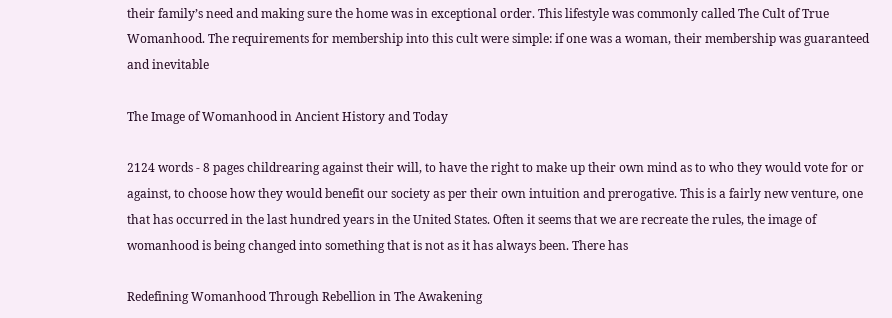their family’s need and making sure the home was in exceptional order. This lifestyle was commonly called The Cult of True Womanhood. The requirements for membership into this cult were simple: if one was a woman, their membership was guaranteed and inevitable

The Image of Womanhood in Ancient History and Today

2124 words - 8 pages childrearing against their will, to have the right to make up their own mind as to who they would vote for or against, to choose how they would benefit our society as per their own intuition and prerogative. This is a fairly new venture, one that has occurred in the last hundred years in the United States. Often it seems that we are recreate the rules, the image of womanhood is being changed into something that is not as it has always been. There has

Redefining Womanhood Through Rebellion in The Awakening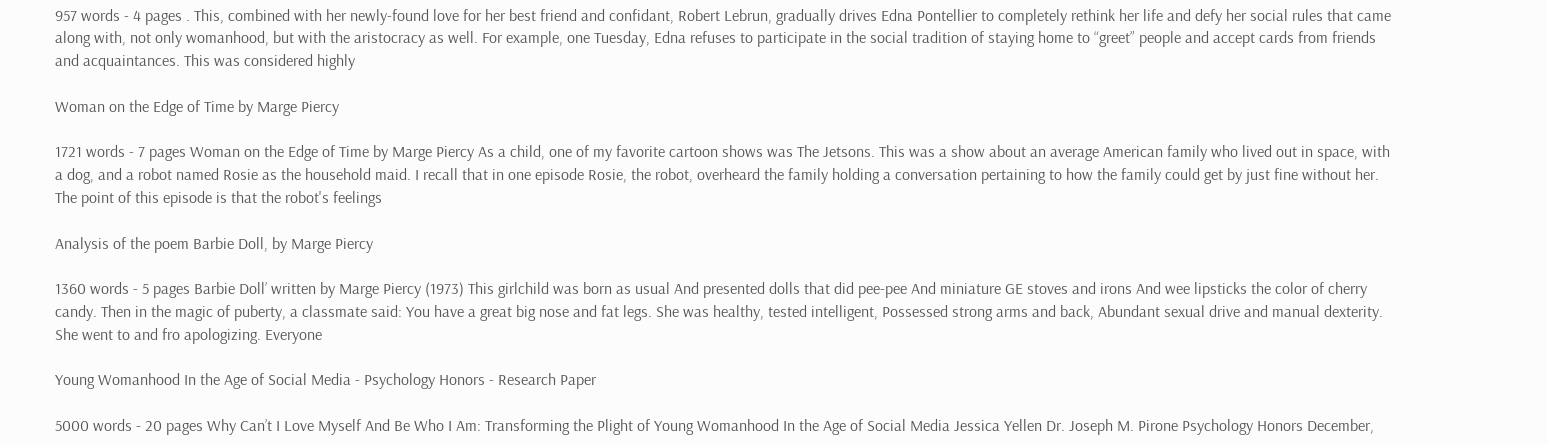957 words - 4 pages . This, combined with her newly-found love for her best friend and confidant, Robert Lebrun, gradually drives Edna Pontellier to completely rethink her life and defy her social rules that came along with, not only womanhood, but with the aristocracy as well. For example, one Tuesday, Edna refuses to participate in the social tradition of staying home to “greet” people and accept cards from friends and acquaintances. This was considered highly

Woman on the Edge of Time by Marge Piercy

1721 words - 7 pages Woman on the Edge of Time by Marge Piercy As a child, one of my favorite cartoon shows was The Jetsons. This was a show about an average American family who lived out in space, with a dog, and a robot named Rosie as the household maid. I recall that in one episode Rosie, the robot, overheard the family holding a conversation pertaining to how the family could get by just fine without her. The point of this episode is that the robot's feelings

Analysis of the poem Barbie Doll, by Marge Piercy

1360 words - 5 pages Barbie Doll’ written by Marge Piercy (1973) This girlchild was born as usual And presented dolls that did pee-pee And miniature GE stoves and irons And wee lipsticks the color of cherry candy. Then in the magic of puberty, a classmate said: You have a great big nose and fat legs. She was healthy, tested intelligent, Possessed strong arms and back, Abundant sexual drive and manual dexterity. She went to and fro apologizing. Everyone

Young Womanhood In the Age of Social Media - Psychology Honors - Research Paper

5000 words - 20 pages Why Can’t I Love Myself And Be Who I Am: Transforming the Plight of Young Womanhood In the Age of Social Media Jessica Yellen Dr. Joseph M. Pirone Psychology Honors December,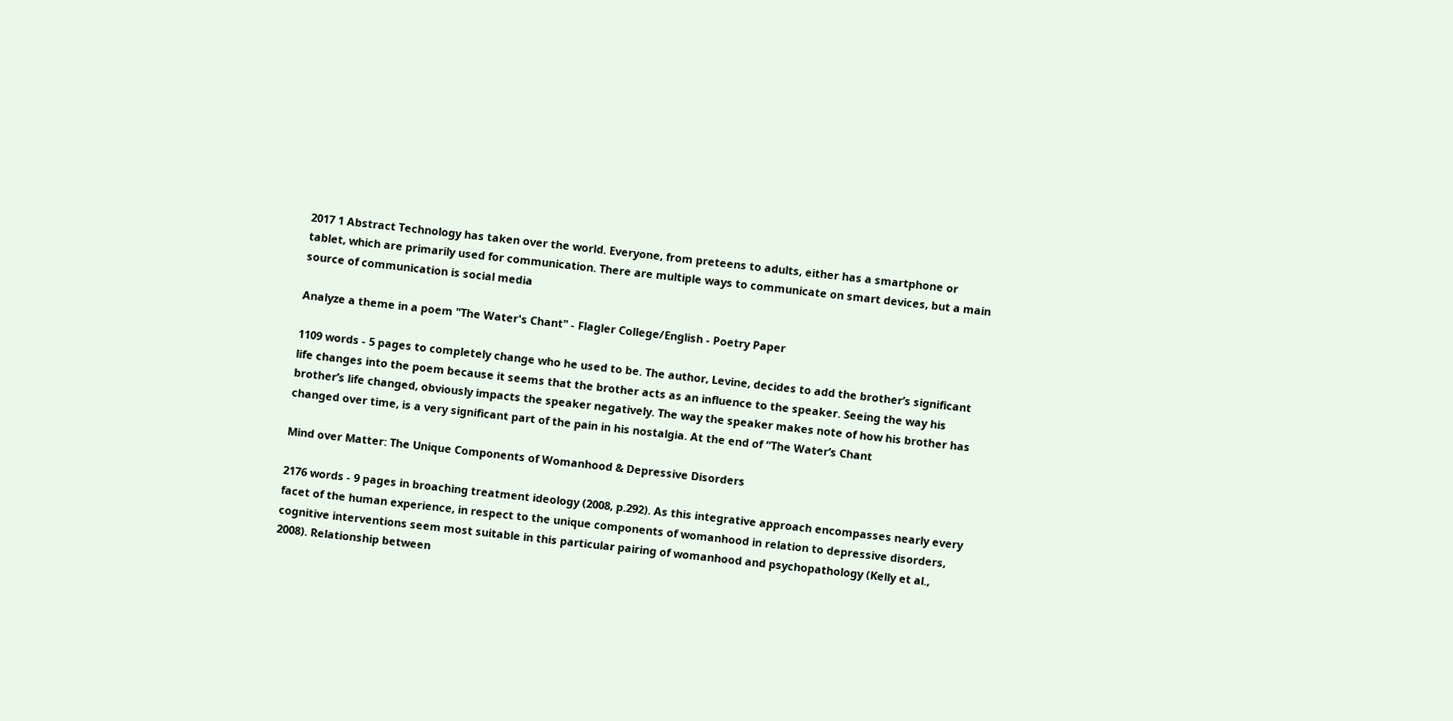2017 1 Abstract Technology has taken over the world. Everyone, from preteens to adults, either has a smartphone or tablet, which are primarily used for communication. There are multiple ways to communicate on smart devices, but a main source of communication is social media

Analyze a theme in a poem "The Water's Chant" - Flagler College/English - Poetry Paper

1109 words - 5 pages to completely change who he used to be. The author, Levine, decides to add the brother’s significant life changes into the poem because it seems that the brother acts as an influence to the speaker. Seeing the way his brother’s life changed, obviously impacts the speaker negatively. The way the speaker makes note of how his brother has changed over time, is a very significant part of the pain in his nostalgia. At the end of “The Water’s Chant

Mind over Matter: The Unique Components of Womanhood & Depressive Disorders

2176 words - 9 pages in broaching treatment ideology (2008, p.292). As this integrative approach encompasses nearly every facet of the human experience, in respect to the unique components of womanhood in relation to depressive disorders, cognitive interventions seem most suitable in this particular pairing of womanhood and psychopathology (Kelly et al., 2008). Relationship between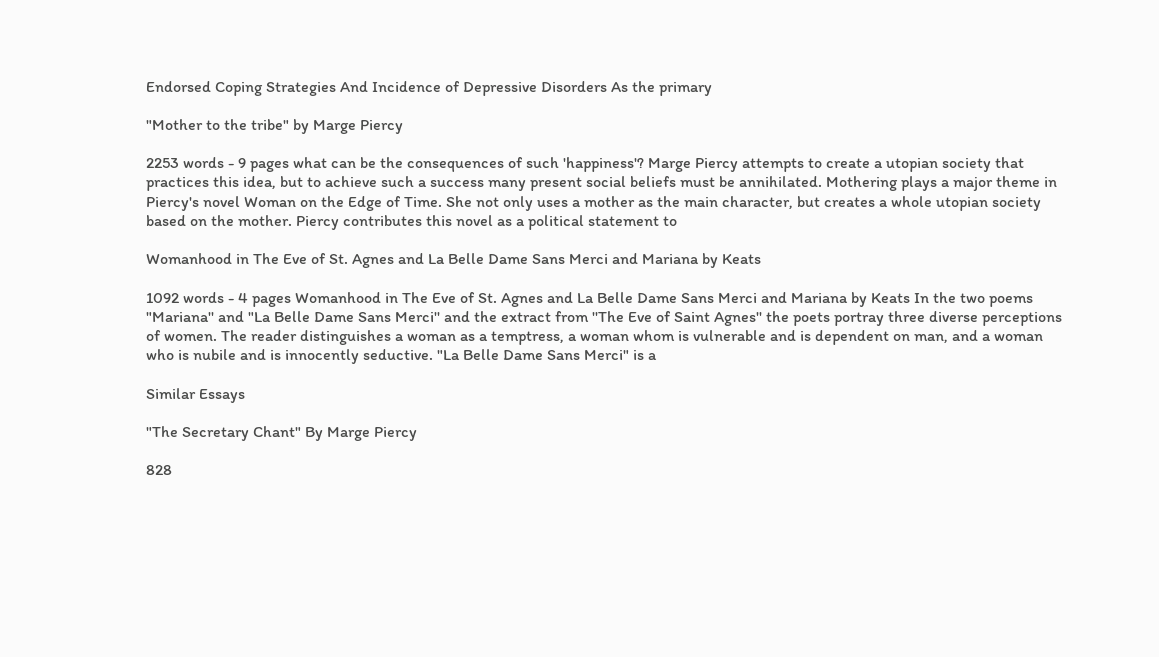Endorsed Coping Strategies And Incidence of Depressive Disorders As the primary

"Mother to the tribe" by Marge Piercy

2253 words - 9 pages what can be the consequences of such 'happiness'? Marge Piercy attempts to create a utopian society that practices this idea, but to achieve such a success many present social beliefs must be annihilated. Mothering plays a major theme in Piercy's novel Woman on the Edge of Time. She not only uses a mother as the main character, but creates a whole utopian society based on the mother. Piercy contributes this novel as a political statement to

Womanhood in The Eve of St. Agnes and La Belle Dame Sans Merci and Mariana by Keats

1092 words - 4 pages Womanhood in The Eve of St. Agnes and La Belle Dame Sans Merci and Mariana by Keats In the two poems "Mariana'' and "La Belle Dame Sans Merci'' and the extract from ''The Eve of Saint Agnes'' the poets portray three diverse perceptions of women. The reader distinguishes a woman as a temptress, a woman whom is vulnerable and is dependent on man, and a woman who is nubile and is innocently seductive. "La Belle Dame Sans Merci" is a

Similar Essays

"The Secretary Chant" By Marge Piercy

828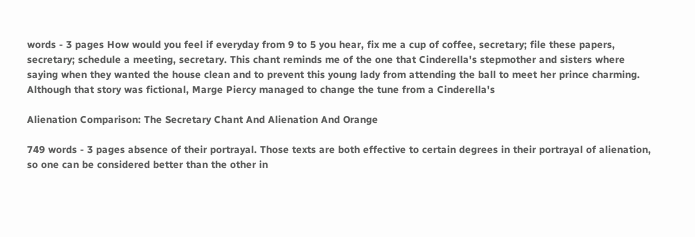words - 3 pages How would you feel if everyday from 9 to 5 you hear, fix me a cup of coffee, secretary; file these papers, secretary; schedule a meeting, secretary. This chant reminds me of the one that Cinderella's stepmother and sisters where saying when they wanted the house clean and to prevent this young lady from attending the ball to meet her prince charming. Although that story was fictional, Marge Piercy managed to change the tune from a Cinderella's

Alienation Comparison: The Secretary Chant And Alienation And Orange

749 words - 3 pages absence of their portrayal. Those texts are both effective to certain degrees in their portrayal of alienation, so one can be considered better than the other in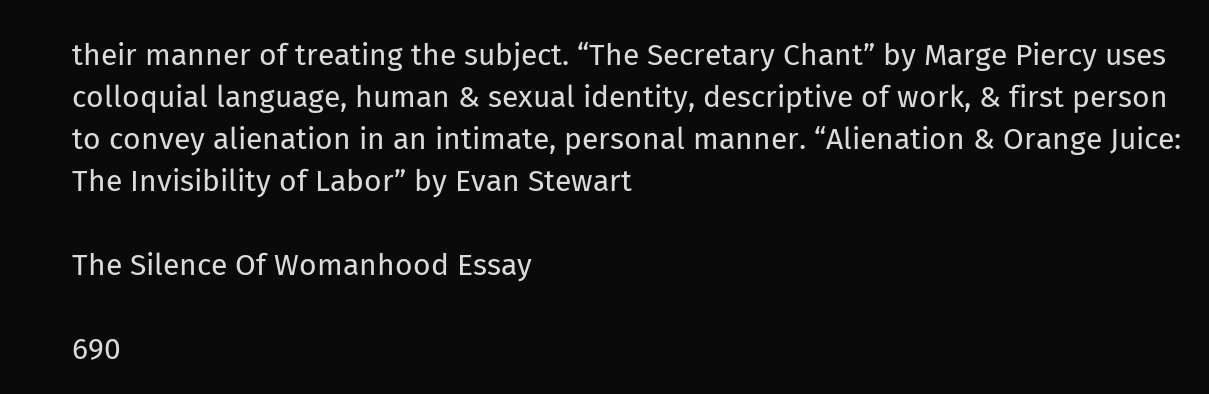their manner of treating the subject. “The Secretary Chant” by Marge Piercy uses colloquial language, human & sexual identity, descriptive of work, & first person to convey alienation in an intimate, personal manner. “Alienation & Orange Juice: The Invisibility of Labor” by Evan Stewart

The Silence Of Womanhood Essay

690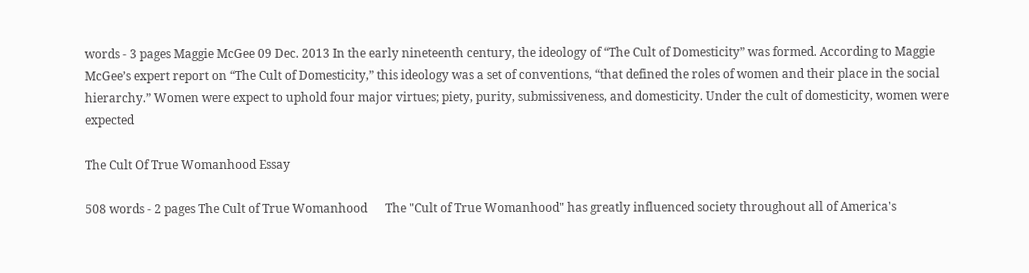words - 3 pages Maggie McGee 09 Dec. 2013 In the early nineteenth century, the ideology of “The Cult of Domesticity” was formed. According to Maggie McGee’s expert report on “The Cult of Domesticity,” this ideology was a set of conventions, “that defined the roles of women and their place in the social hierarchy.” Women were expect to uphold four major virtues; piety, purity, submissiveness, and domesticity. Under the cult of domesticity, women were expected

The Cult Of True Womanhood Essay

508 words - 2 pages The Cult of True Womanhood      The "Cult of True Womanhood" has greatly influenced society throughout all of America's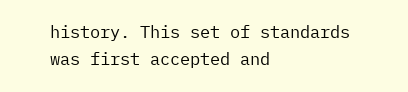history. This set of standards was first accepted and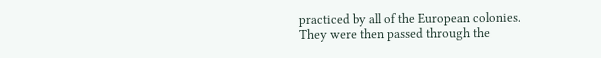practiced by all of the European colonies. They were then passed through the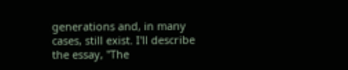generations and, in many cases, still exist. I'll describe the essay, "The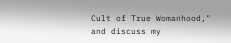Cult of True Womanhood," and discuss my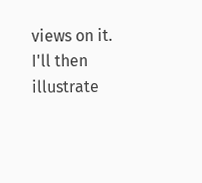views on it. I'll then illustrate